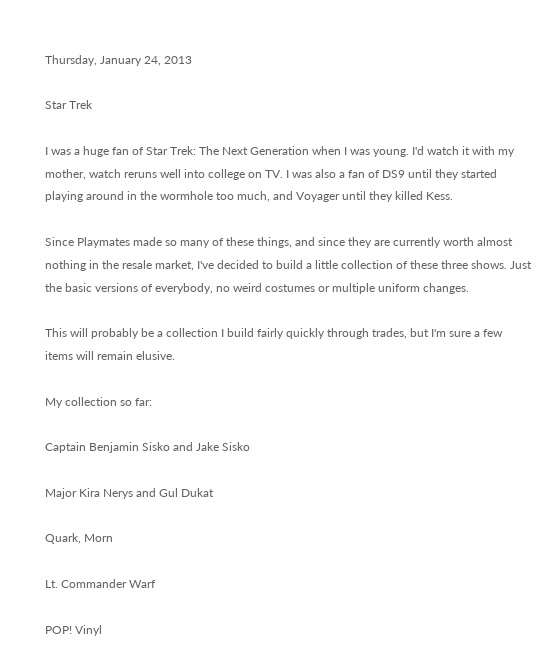Thursday, January 24, 2013

Star Trek

I was a huge fan of Star Trek: The Next Generation when I was young. I'd watch it with my mother, watch reruns well into college on TV. I was also a fan of DS9 until they started playing around in the wormhole too much, and Voyager until they killed Kess.

Since Playmates made so many of these things, and since they are currently worth almost nothing in the resale market, I've decided to build a little collection of these three shows. Just the basic versions of everybody, no weird costumes or multiple uniform changes.

This will probably be a collection I build fairly quickly through trades, but I'm sure a few items will remain elusive.

My collection so far:

Captain Benjamin Sisko and Jake Sisko

Major Kira Nerys and Gul Dukat

Quark, Morn

Lt. Commander Warf

POP! Vinyl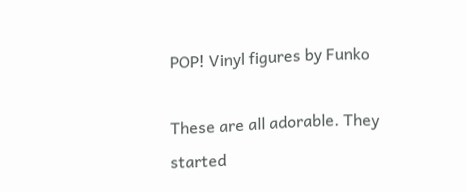POP! Vinyl figures by Funko

These are all adorable. They started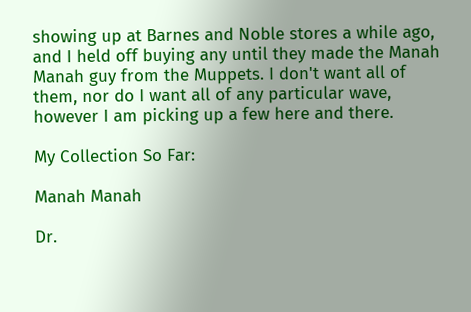showing up at Barnes and Noble stores a while ago, and I held off buying any until they made the Manah Manah guy from the Muppets. I don't want all of them, nor do I want all of any particular wave, however I am picking up a few here and there.

My Collection So Far:

Manah Manah

Dr.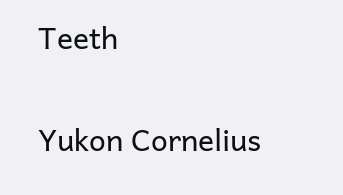Teeth

Yukon Cornelius